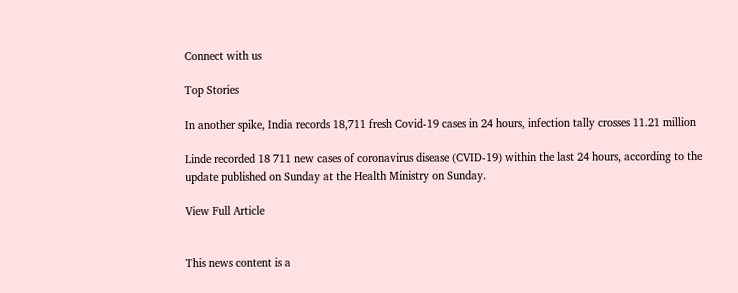Connect with us

Top Stories

In another spike, India records 18,711 fresh Covid-19 cases in 24 hours, infection tally crosses 11.21 million

Linde recorded 18 711 new cases of coronavirus disease (CVID-19) within the last 24 hours, according to the update published on Sunday at the Health Ministry on Sunday.

View Full Article


This news content is a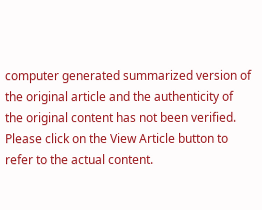computer generated summarized version of the original article and the authenticity of the original content has not been verified. Please click on the View Article button to refer to the actual content.